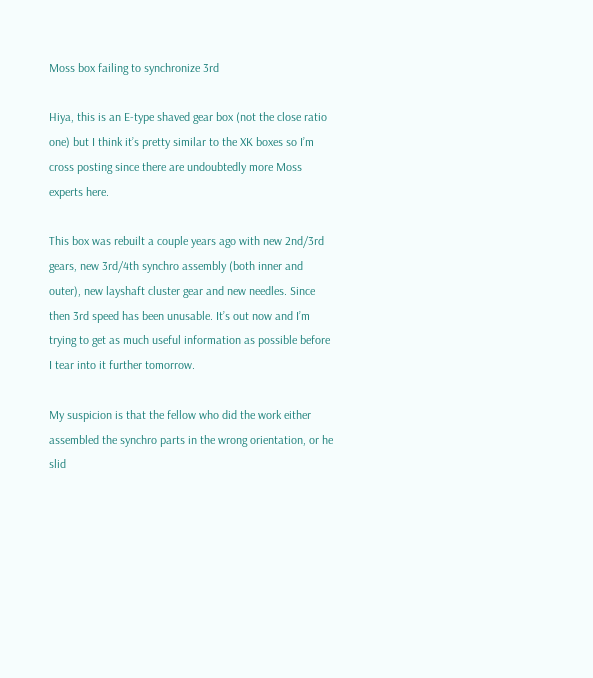Moss box failing to synchronize 3rd

Hiya, this is an E-type shaved gear box (not the close ratio one) but I think it’s pretty similar to the XK boxes so I’m cross posting since there are undoubtedly more Moss experts here.

This box was rebuilt a couple years ago with new 2nd/3rd gears, new 3rd/4th synchro assembly (both inner and outer), new layshaft cluster gear and new needles. Since then 3rd speed has been unusable. It’s out now and I’m trying to get as much useful information as possible before I tear into it further tomorrow.

My suspicion is that the fellow who did the work either assembled the synchro parts in the wrong orientation, or he slid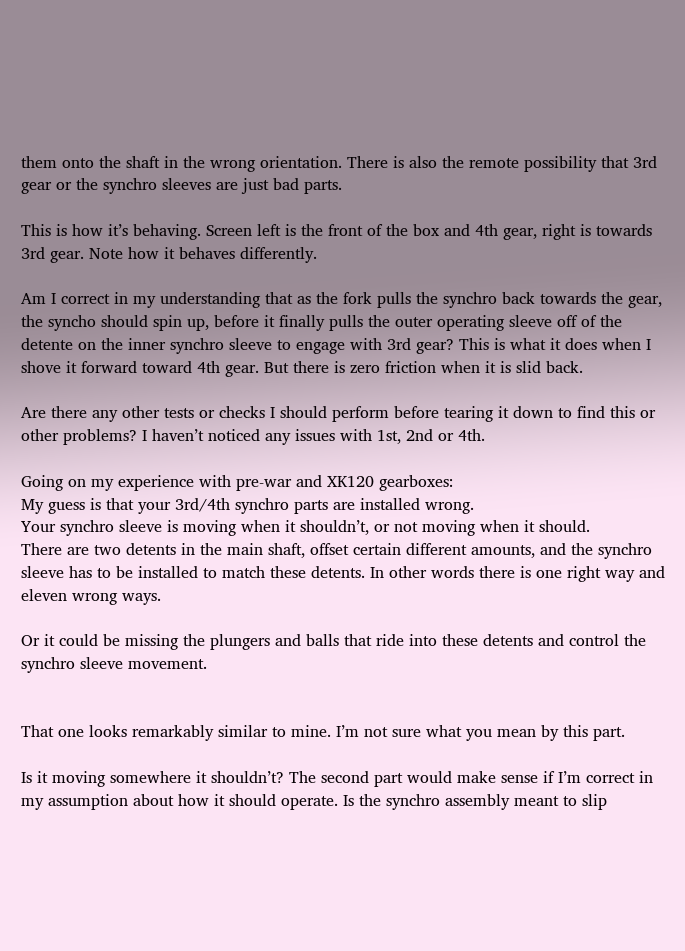them onto the shaft in the wrong orientation. There is also the remote possibility that 3rd gear or the synchro sleeves are just bad parts.

This is how it’s behaving. Screen left is the front of the box and 4th gear, right is towards 3rd gear. Note how it behaves differently.

Am I correct in my understanding that as the fork pulls the synchro back towards the gear, the syncho should spin up, before it finally pulls the outer operating sleeve off of the detente on the inner synchro sleeve to engage with 3rd gear? This is what it does when I shove it forward toward 4th gear. But there is zero friction when it is slid back.

Are there any other tests or checks I should perform before tearing it down to find this or other problems? I haven’t noticed any issues with 1st, 2nd or 4th.

Going on my experience with pre-war and XK120 gearboxes:
My guess is that your 3rd/4th synchro parts are installed wrong.
Your synchro sleeve is moving when it shouldn’t, or not moving when it should.
There are two detents in the main shaft, offset certain different amounts, and the synchro sleeve has to be installed to match these detents. In other words there is one right way and eleven wrong ways.

Or it could be missing the plungers and balls that ride into these detents and control the synchro sleeve movement.


That one looks remarkably similar to mine. I’m not sure what you mean by this part.

Is it moving somewhere it shouldn’t? The second part would make sense if I’m correct in my assumption about how it should operate. Is the synchro assembly meant to slip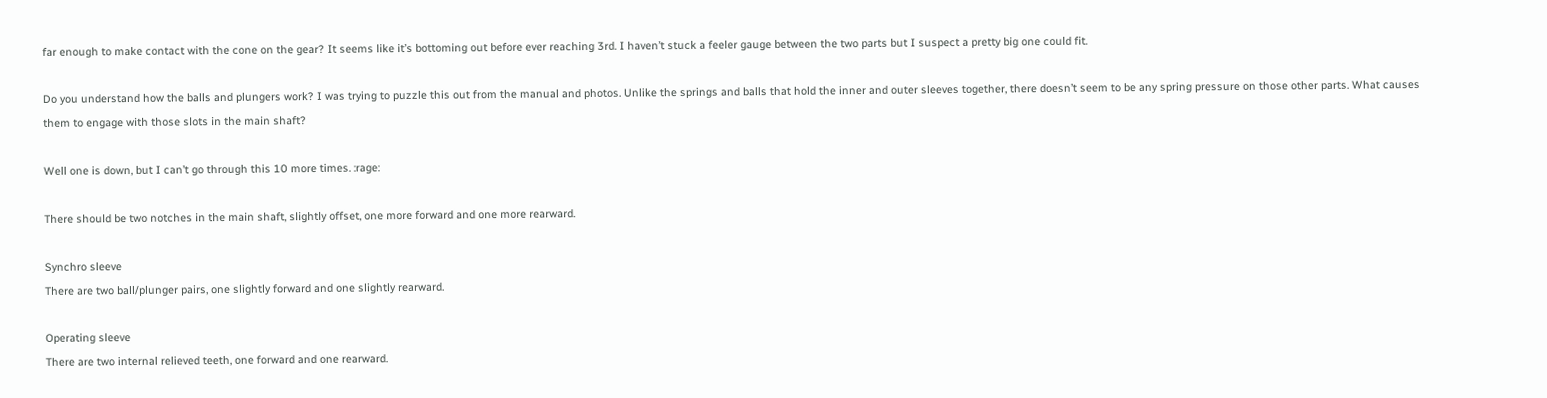far enough to make contact with the cone on the gear? It seems like it’s bottoming out before ever reaching 3rd. I haven’t stuck a feeler gauge between the two parts but I suspect a pretty big one could fit.

Do you understand how the balls and plungers work? I was trying to puzzle this out from the manual and photos. Unlike the springs and balls that hold the inner and outer sleeves together, there doesn’t seem to be any spring pressure on those other parts. What causes them to engage with those slots in the main shaft?

Well one is down, but I can’t go through this 10 more times. :rage:

There should be two notches in the main shaft, slightly offset, one more forward and one more rearward.

Synchro sleeve
There are two ball/plunger pairs, one slightly forward and one slightly rearward.

Operating sleeve
There are two internal relieved teeth, one forward and one rearward.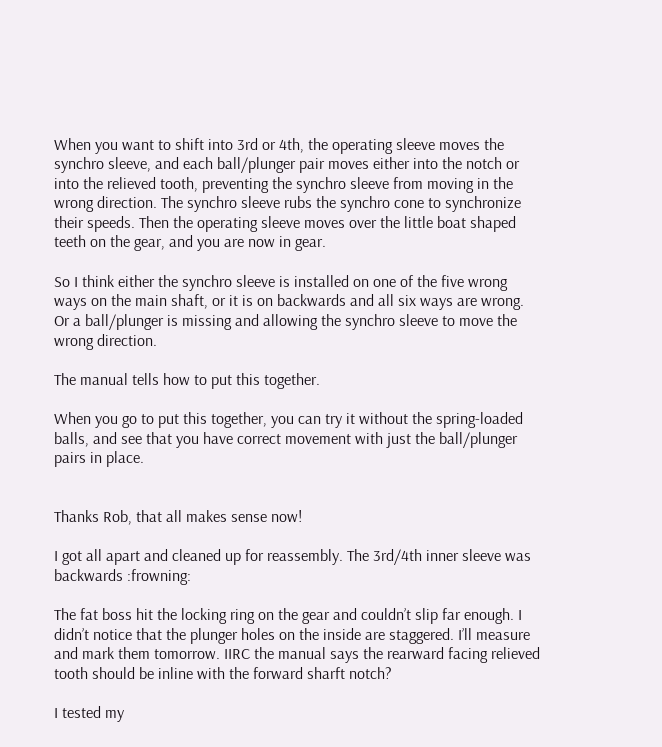When you want to shift into 3rd or 4th, the operating sleeve moves the synchro sleeve, and each ball/plunger pair moves either into the notch or into the relieved tooth, preventing the synchro sleeve from moving in the wrong direction. The synchro sleeve rubs the synchro cone to synchronize their speeds. Then the operating sleeve moves over the little boat shaped teeth on the gear, and you are now in gear.

So I think either the synchro sleeve is installed on one of the five wrong ways on the main shaft, or it is on backwards and all six ways are wrong.
Or a ball/plunger is missing and allowing the synchro sleeve to move the wrong direction.

The manual tells how to put this together.

When you go to put this together, you can try it without the spring-loaded balls, and see that you have correct movement with just the ball/plunger pairs in place.


Thanks Rob, that all makes sense now!

I got all apart and cleaned up for reassembly. The 3rd/4th inner sleeve was backwards :frowning:

The fat boss hit the locking ring on the gear and couldn’t slip far enough. I didn’t notice that the plunger holes on the inside are staggered. I’ll measure and mark them tomorrow. IIRC the manual says the rearward facing relieved tooth should be inline with the forward sharft notch?

I tested my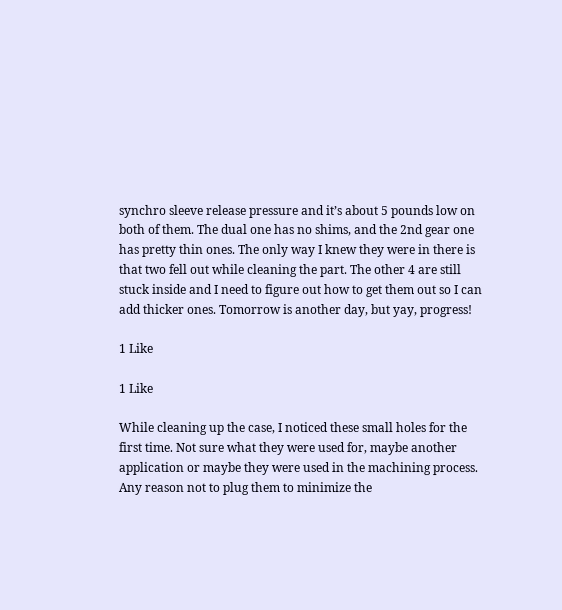synchro sleeve release pressure and it’s about 5 pounds low on both of them. The dual one has no shims, and the 2nd gear one has pretty thin ones. The only way I knew they were in there is that two fell out while cleaning the part. The other 4 are still stuck inside and I need to figure out how to get them out so I can add thicker ones. Tomorrow is another day, but yay, progress!

1 Like

1 Like

While cleaning up the case, I noticed these small holes for the first time. Not sure what they were used for, maybe another application or maybe they were used in the machining process. Any reason not to plug them to minimize the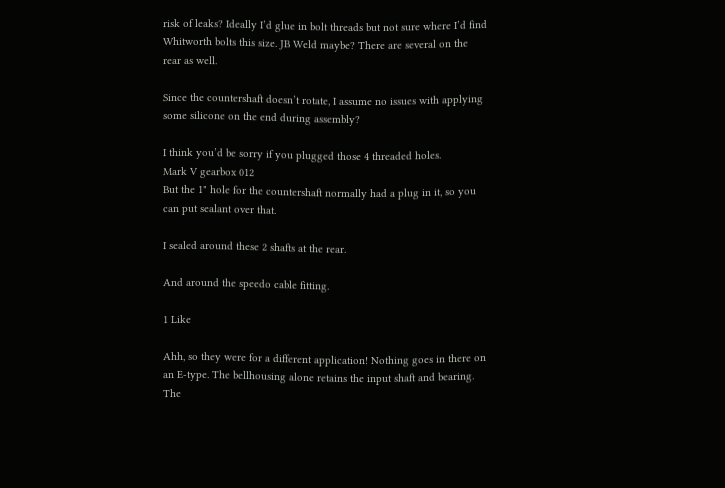risk of leaks? Ideally I’d glue in bolt threads but not sure where I’d find Whitworth bolts this size. JB Weld maybe? There are several on the rear as well.

Since the countershaft doesn’t rotate, I assume no issues with applying some silicone on the end during assembly?

I think you’d be sorry if you plugged those 4 threaded holes.
Mark V gearbox 012
But the 1" hole for the countershaft normally had a plug in it, so you can put sealant over that.

I sealed around these 2 shafts at the rear.

And around the speedo cable fitting.

1 Like

Ahh, so they were for a different application! Nothing goes in there on an E-type. The bellhousing alone retains the input shaft and bearing. The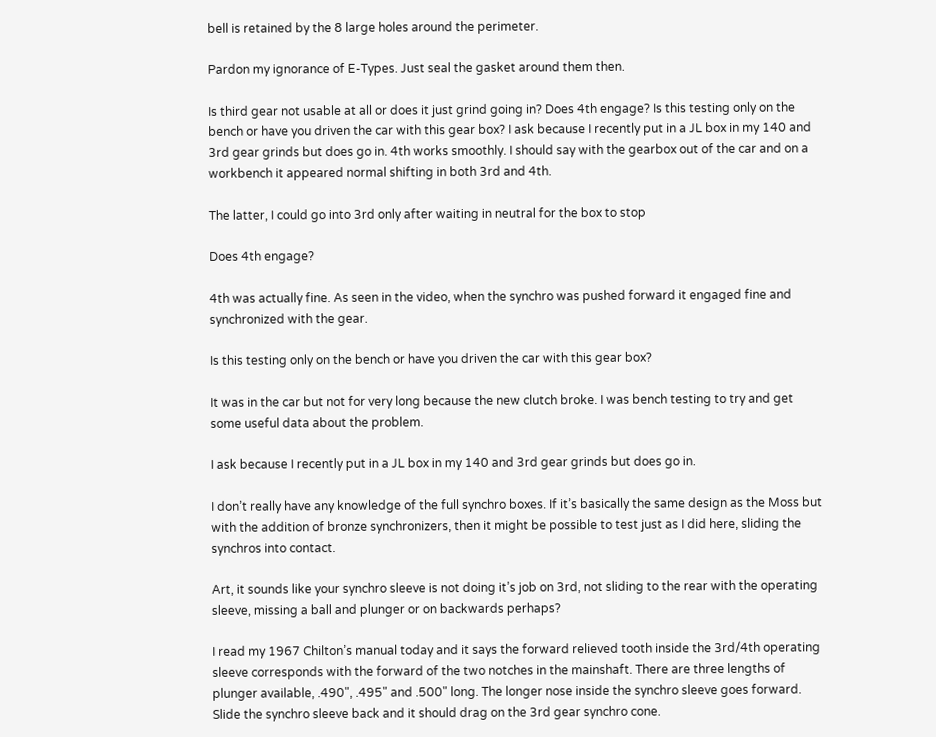bell is retained by the 8 large holes around the perimeter.

Pardon my ignorance of E-Types. Just seal the gasket around them then.

Is third gear not usable at all or does it just grind going in? Does 4th engage? Is this testing only on the bench or have you driven the car with this gear box? I ask because I recently put in a JL box in my 140 and 3rd gear grinds but does go in. 4th works smoothly. I should say with the gearbox out of the car and on a workbench it appeared normal shifting in both 3rd and 4th.

The latter, I could go into 3rd only after waiting in neutral for the box to stop

Does 4th engage?

4th was actually fine. As seen in the video, when the synchro was pushed forward it engaged fine and synchronized with the gear.

Is this testing only on the bench or have you driven the car with this gear box?

It was in the car but not for very long because the new clutch broke. I was bench testing to try and get some useful data about the problem.

I ask because I recently put in a JL box in my 140 and 3rd gear grinds but does go in.

I don’t really have any knowledge of the full synchro boxes. If it’s basically the same design as the Moss but with the addition of bronze synchronizers, then it might be possible to test just as I did here, sliding the synchros into contact.

Art, it sounds like your synchro sleeve is not doing it’s job on 3rd, not sliding to the rear with the operating sleeve, missing a ball and plunger or on backwards perhaps?

I read my 1967 Chilton’s manual today and it says the forward relieved tooth inside the 3rd/4th operating sleeve corresponds with the forward of the two notches in the mainshaft. There are three lengths of plunger available, .490", .495" and .500" long. The longer nose inside the synchro sleeve goes forward. Slide the synchro sleeve back and it should drag on the 3rd gear synchro cone.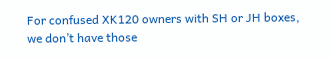For confused XK120 owners with SH or JH boxes, we don’t have those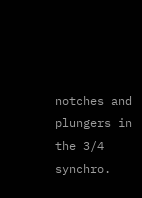notches and plungers in the 3/4 synchro.